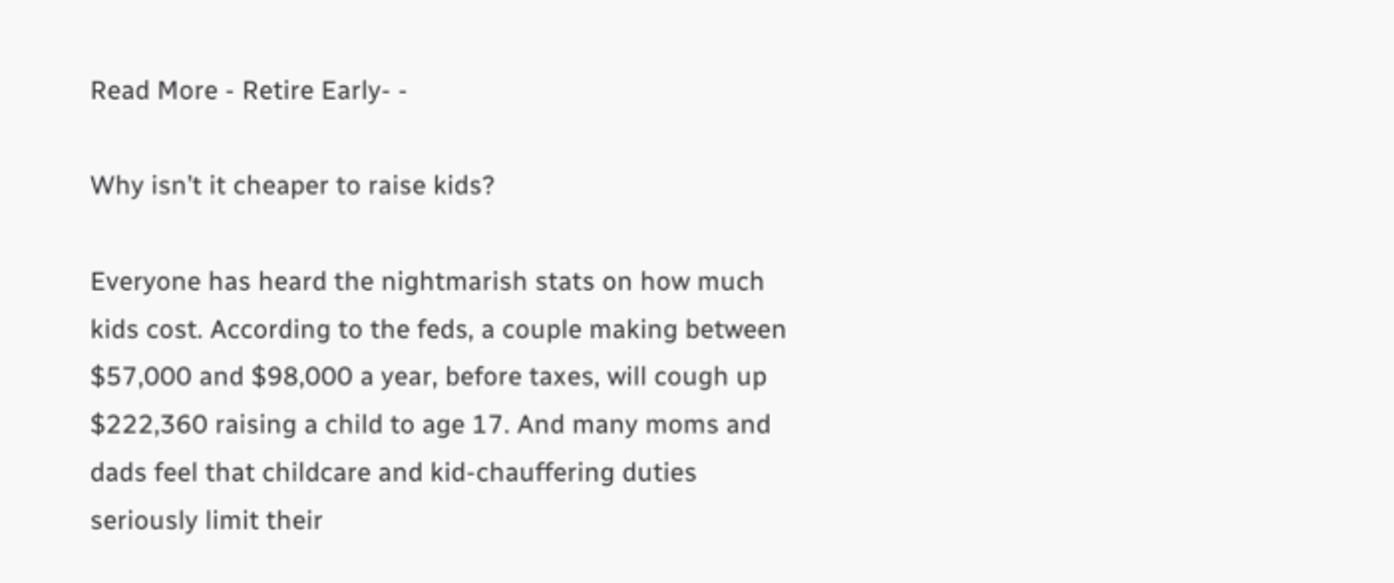Read More - Retire Early- -

Why isn’t it cheaper to raise kids?

Everyone has heard the nightmarish stats on how much kids cost. According to the feds, a couple making between $57,000 and $98,000 a year, before taxes, will cough up $222,360 raising a child to age 17. And many moms and dads feel that childcare and kid-chauffering duties seriously limit their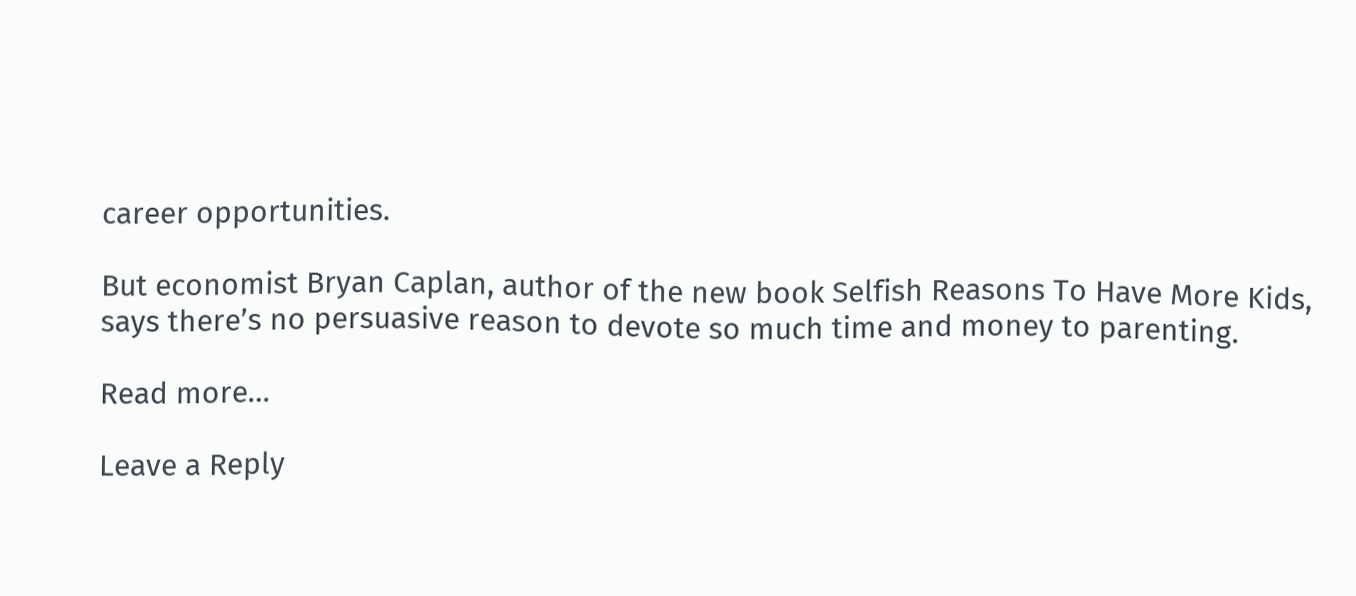career opportunities.

But economist Bryan Caplan, author of the new book Selfish Reasons To Have More Kids, says there’s no persuasive reason to devote so much time and money to parenting.

Read more…

Leave a Reply